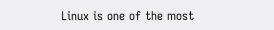Linux is one of the most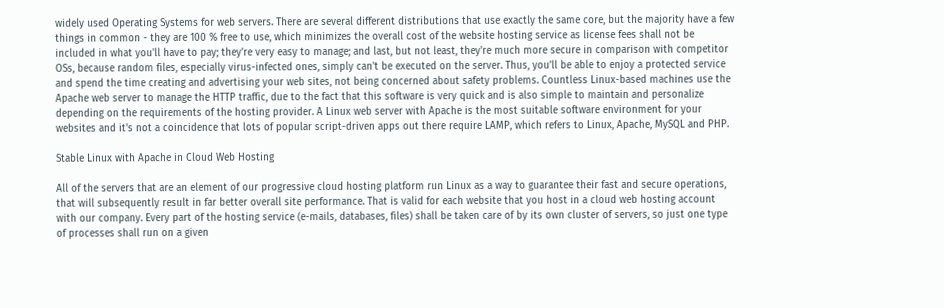widely used Operating Systems for web servers. There are several different distributions that use exactly the same core, but the majority have a few things in common - they are 100 % free to use, which minimizes the overall cost of the website hosting service as license fees shall not be included in what you'll have to pay; they're very easy to manage; and last, but not least, they're much more secure in comparison with competitor OSs, because random files, especially virus-infected ones, simply can't be executed on the server. Thus, you’ll be able to enjoy a protected service and spend the time creating and advertising your web sites, not being concerned about safety problems. Countless Linux-based machines use the Apache web server to manage the HTTP traffic, due to the fact that this software is very quick and is also simple to maintain and personalize depending on the requirements of the hosting provider. A Linux web server with Apache is the most suitable software environment for your websites and it's not a coincidence that lots of popular script-driven apps out there require LAMP, which refers to Linux, Apache, MySQL and PHP.

Stable Linux with Apache in Cloud Web Hosting

All of the servers that are an element of our progressive cloud hosting platform run Linux as a way to guarantee their fast and secure operations, that will subsequently result in far better overall site performance. That is valid for each website that you host in a cloud web hosting account with our company. Every part of the hosting service (e-mails, databases, files) shall be taken care of by its own cluster of servers, so just one type of processes shall run on a given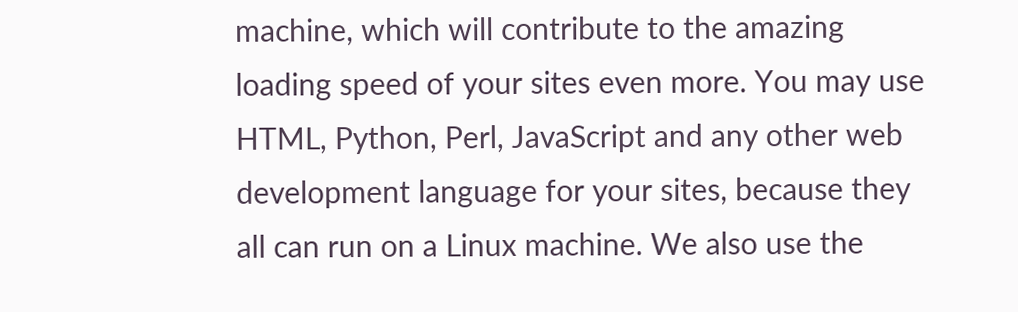machine, which will contribute to the amazing loading speed of your sites even more. You may use HTML, Python, Perl, JavaScript and any other web development language for your sites, because they all can run on a Linux machine. We also use the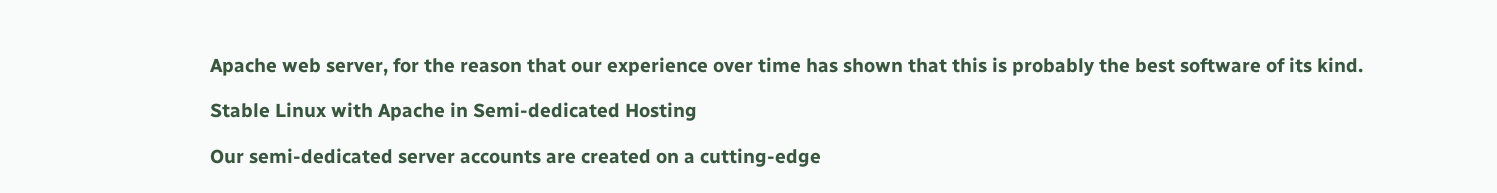Apache web server, for the reason that our experience over time has shown that this is probably the best software of its kind.

Stable Linux with Apache in Semi-dedicated Hosting

Our semi-dedicated server accounts are created on a cutting-edge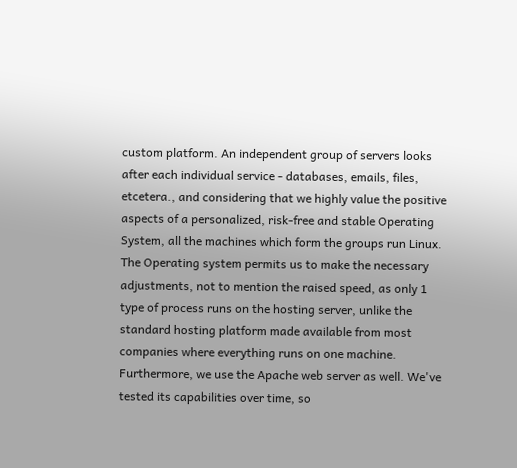custom platform. An independent group of servers looks after each individual service - databases, emails, files, etcetera., and considering that we highly value the positive aspects of a personalized, risk-free and stable Operating System, all the machines which form the groups run Linux. The Operating system permits us to make the necessary adjustments, not to mention the raised speed, as only 1 type of process runs on the hosting server, unlike the standard hosting platform made available from most companies where everything runs on one machine. Furthermore, we use the Apache web server as well. We've tested its capabilities over time, so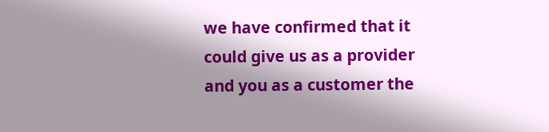we have confirmed that it could give us as a provider and you as a customer the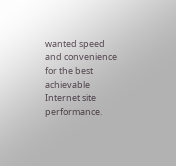wanted speed and convenience for the best achievable Internet site performance.